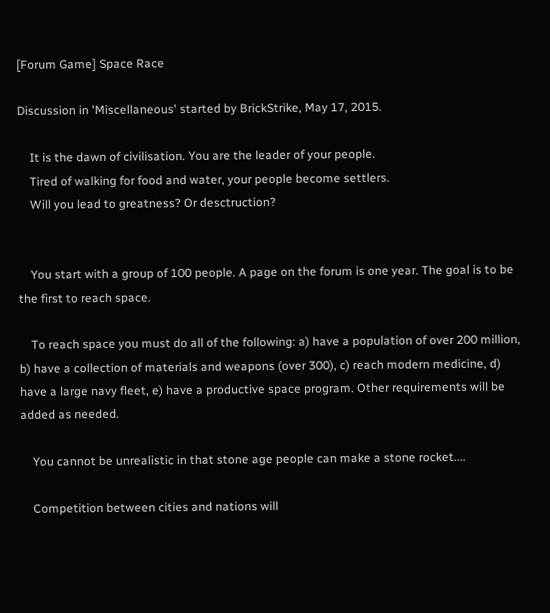[Forum Game] Space Race

Discussion in 'Miscellaneous' started by BrickStrike, May 17, 2015.

    It is the dawn of civilisation. You are the leader of your people.
    Tired of walking for food and water, your people become settlers.
    Will you lead to greatness? Or desctruction?


    You start with a group of 100 people. A page on the forum is one year. The goal is to be the first to reach space.

    To reach space you must do all of the following: a) have a population of over 200 million, b) have a collection of materials and weapons (over 300), c) reach modern medicine, d) have a large navy fleet, e) have a productive space program. Other requirements will be added as needed.

    You cannot be unrealistic in that stone age people can make a stone rocket....

    Competition between cities and nations will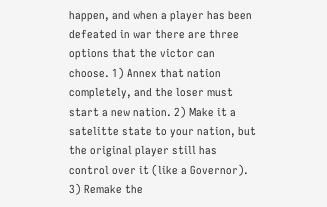happen, and when a player has been defeated in war there are three options that the victor can choose. 1) Annex that nation completely, and the loser must start a new nation. 2) Make it a satelitte state to your nation, but the original player still has control over it (like a Governor). 3) Remake the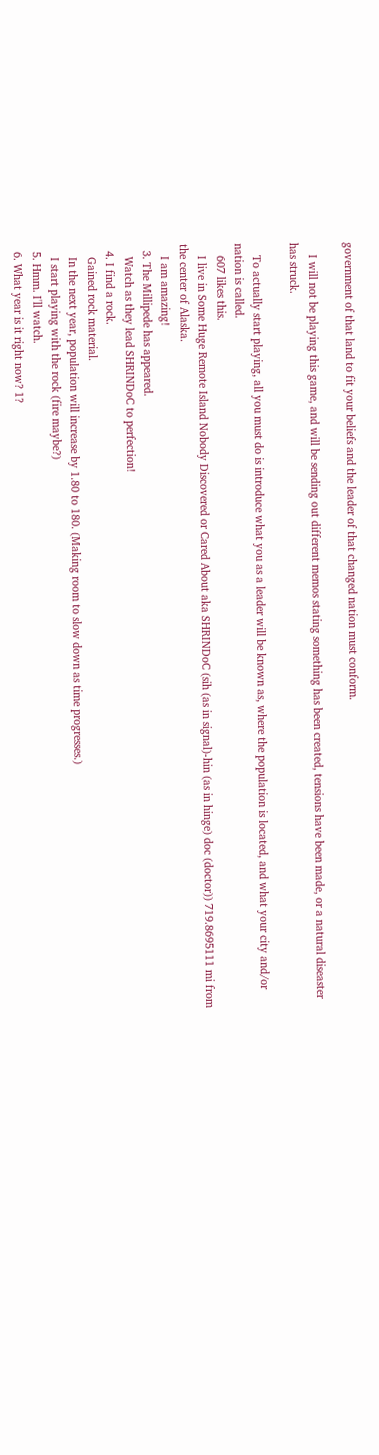government of that land to fit your beliefs and the leader of that changed nation must conform.

    I will not be playing this game, and will be sending out different memos stating something has been created, tensions have been made, or a natural diseaster has struck.

    To actually start playing, all you must do is introduce what you as a leader will be known as, where the population is located, and what your city and/or nation is called.
    607 likes this.
    I live in Some Huge Remote Island Nobody Discovered or Cared About aka SHRINDoC (sih (as in signal)-hin (as in hinge) doc (doctor)) 719.8695111 mi from the center of Alaska.
    I am amazing!
  3. The Millipede has appeared.
    Watch as they lead SHRINDoC to perfection!
  4. I find a rock.
    Gained rock material.
    In the next year, population will increase by 1.80 to 180. (Making room to slow down as time progresses.)
    I start playing with the rock (fire maybe?)
  5. Hmm. I'll watch.
  6. What year is it right now? 1?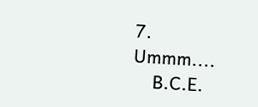7. Ummm....
    B.C.E.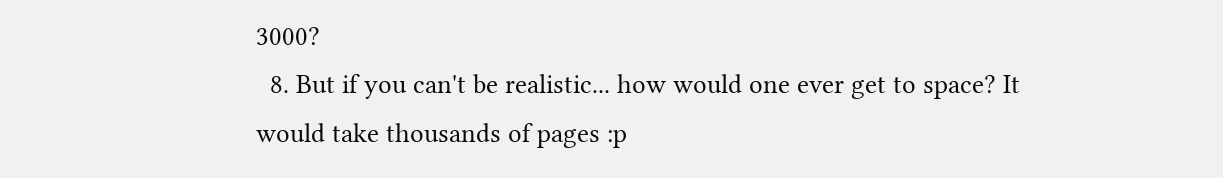3000?
  8. But if you can't be realistic... how would one ever get to space? It would take thousands of pages :p